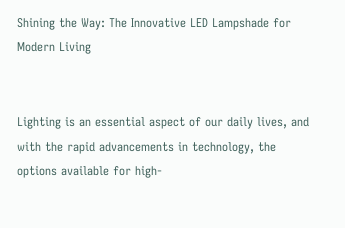Shining the Way: The Innovative LED Lampshade for Modern Living


Lighting is an essential aspect of our daily lives, and with the rapid advancements in technology, the options available for high-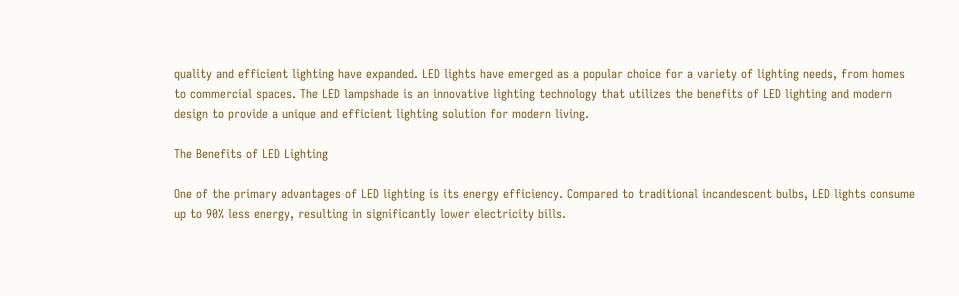quality and efficient lighting have expanded. LED lights have emerged as a popular choice for a variety of lighting needs, from homes to commercial spaces. The LED lampshade is an innovative lighting technology that utilizes the benefits of LED lighting and modern design to provide a unique and efficient lighting solution for modern living.

The Benefits of LED Lighting

One of the primary advantages of LED lighting is its energy efficiency. Compared to traditional incandescent bulbs, LED lights consume up to 90% less energy, resulting in significantly lower electricity bills.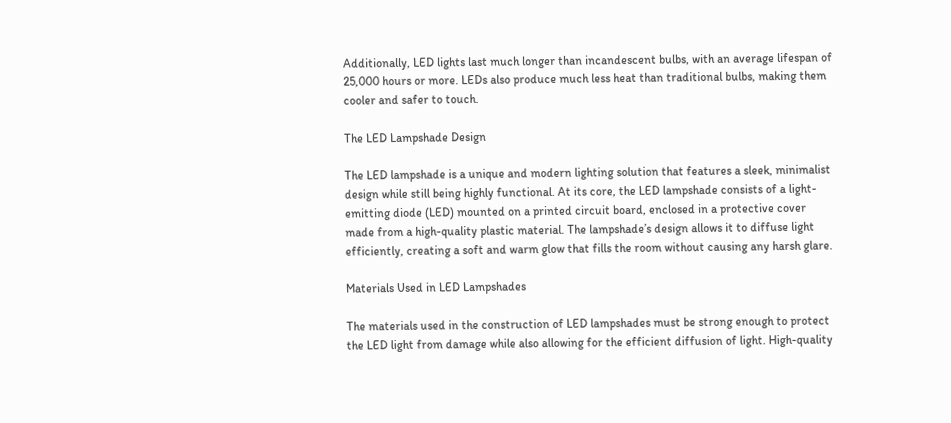Additionally, LED lights last much longer than incandescent bulbs, with an average lifespan of 25,000 hours or more. LEDs also produce much less heat than traditional bulbs, making them cooler and safer to touch.

The LED Lampshade Design

The LED lampshade is a unique and modern lighting solution that features a sleek, minimalist design while still being highly functional. At its core, the LED lampshade consists of a light-emitting diode (LED) mounted on a printed circuit board, enclosed in a protective cover made from a high-quality plastic material. The lampshade’s design allows it to diffuse light efficiently, creating a soft and warm glow that fills the room without causing any harsh glare.

Materials Used in LED Lampshades

The materials used in the construction of LED lampshades must be strong enough to protect the LED light from damage while also allowing for the efficient diffusion of light. High-quality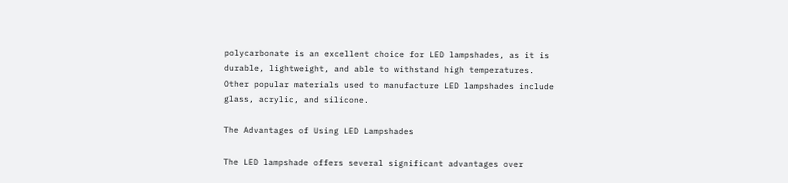polycarbonate is an excellent choice for LED lampshades, as it is durable, lightweight, and able to withstand high temperatures. Other popular materials used to manufacture LED lampshades include glass, acrylic, and silicone.

The Advantages of Using LED Lampshades

The LED lampshade offers several significant advantages over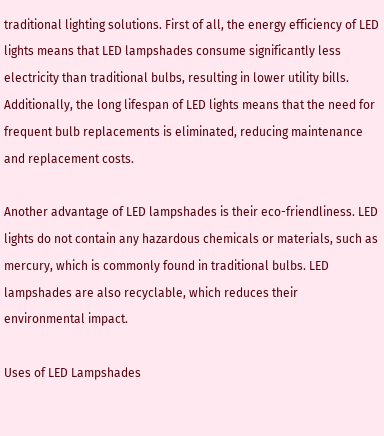traditional lighting solutions. First of all, the energy efficiency of LED lights means that LED lampshades consume significantly less electricity than traditional bulbs, resulting in lower utility bills. Additionally, the long lifespan of LED lights means that the need for frequent bulb replacements is eliminated, reducing maintenance and replacement costs.

Another advantage of LED lampshades is their eco-friendliness. LED lights do not contain any hazardous chemicals or materials, such as mercury, which is commonly found in traditional bulbs. LED lampshades are also recyclable, which reduces their environmental impact.

Uses of LED Lampshades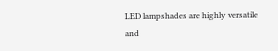LED lampshades are highly versatile and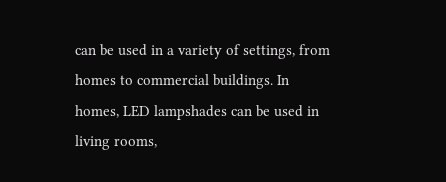can be used in a variety of settings, from homes to commercial buildings. In homes, LED lampshades can be used in living rooms,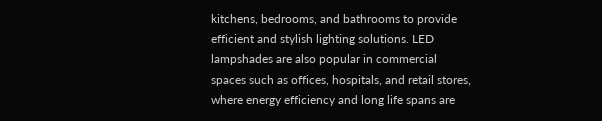kitchens, bedrooms, and bathrooms to provide efficient and stylish lighting solutions. LED lampshades are also popular in commercial spaces such as offices, hospitals, and retail stores, where energy efficiency and long life spans are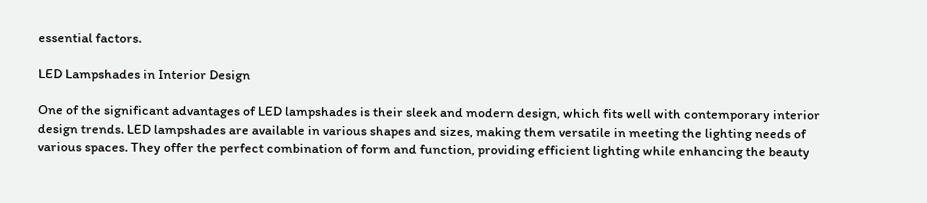essential factors.

LED Lampshades in Interior Design

One of the significant advantages of LED lampshades is their sleek and modern design, which fits well with contemporary interior design trends. LED lampshades are available in various shapes and sizes, making them versatile in meeting the lighting needs of various spaces. They offer the perfect combination of form and function, providing efficient lighting while enhancing the beauty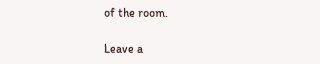of the room.

Leave a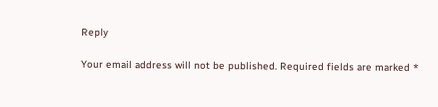Reply

Your email address will not be published. Required fields are marked *